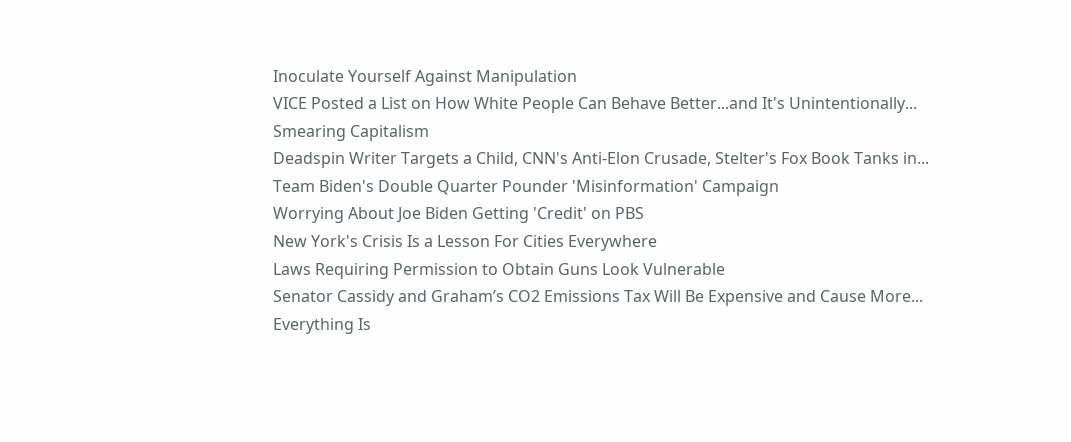Inoculate Yourself Against Manipulation
VICE Posted a List on How White People Can Behave Better...and It's Unintentionally...
Smearing Capitalism
Deadspin Writer Targets a Child, CNN's Anti-Elon Crusade, Stelter's Fox Book Tanks in...
Team Biden's Double Quarter Pounder 'Misinformation' Campaign
Worrying About Joe Biden Getting 'Credit' on PBS
New York's Crisis Is a Lesson For Cities Everywhere
Laws Requiring Permission to Obtain Guns Look Vulnerable
Senator Cassidy and Graham’s CO2 Emissions Tax Will Be Expensive and Cause More...
Everything Is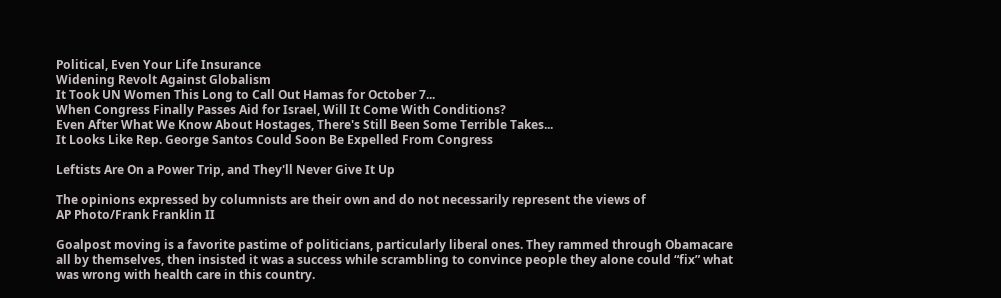Political, Even Your Life Insurance
Widening Revolt Against Globalism
It Took UN Women This Long to Call Out Hamas for October 7...
When Congress Finally Passes Aid for Israel, Will It Come With Conditions?
Even After What We Know About Hostages, There's Still Been Some Terrible Takes...
It Looks Like Rep. George Santos Could Soon Be Expelled From Congress

Leftists Are On a Power Trip, and They'll Never Give It Up

The opinions expressed by columnists are their own and do not necessarily represent the views of
AP Photo/Frank Franklin II

Goalpost moving is a favorite pastime of politicians, particularly liberal ones. They rammed through Obamacare all by themselves, then insisted it was a success while scrambling to convince people they alone could “fix” what was wrong with health care in this country.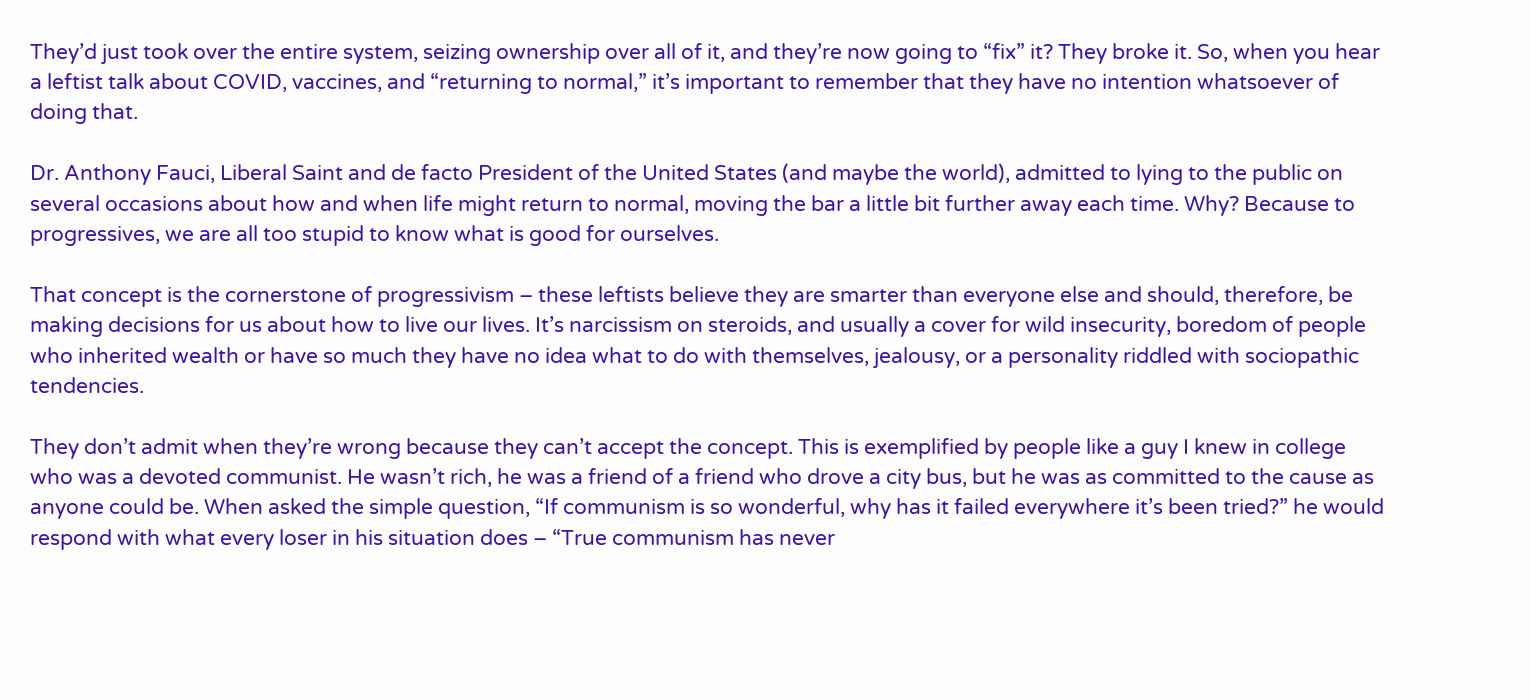They’d just took over the entire system, seizing ownership over all of it, and they’re now going to “fix” it? They broke it. So, when you hear a leftist talk about COVID, vaccines, and “returning to normal,” it’s important to remember that they have no intention whatsoever of doing that.

Dr. Anthony Fauci, Liberal Saint and de facto President of the United States (and maybe the world), admitted to lying to the public on several occasions about how and when life might return to normal, moving the bar a little bit further away each time. Why? Because to progressives, we are all too stupid to know what is good for ourselves.

That concept is the cornerstone of progressivism – these leftists believe they are smarter than everyone else and should, therefore, be making decisions for us about how to live our lives. It’s narcissism on steroids, and usually a cover for wild insecurity, boredom of people who inherited wealth or have so much they have no idea what to do with themselves, jealousy, or a personality riddled with sociopathic tendencies.

They don’t admit when they’re wrong because they can’t accept the concept. This is exemplified by people like a guy I knew in college who was a devoted communist. He wasn’t rich, he was a friend of a friend who drove a city bus, but he was as committed to the cause as anyone could be. When asked the simple question, “If communism is so wonderful, why has it failed everywhere it’s been tried?” he would respond with what every loser in his situation does – “True communism has never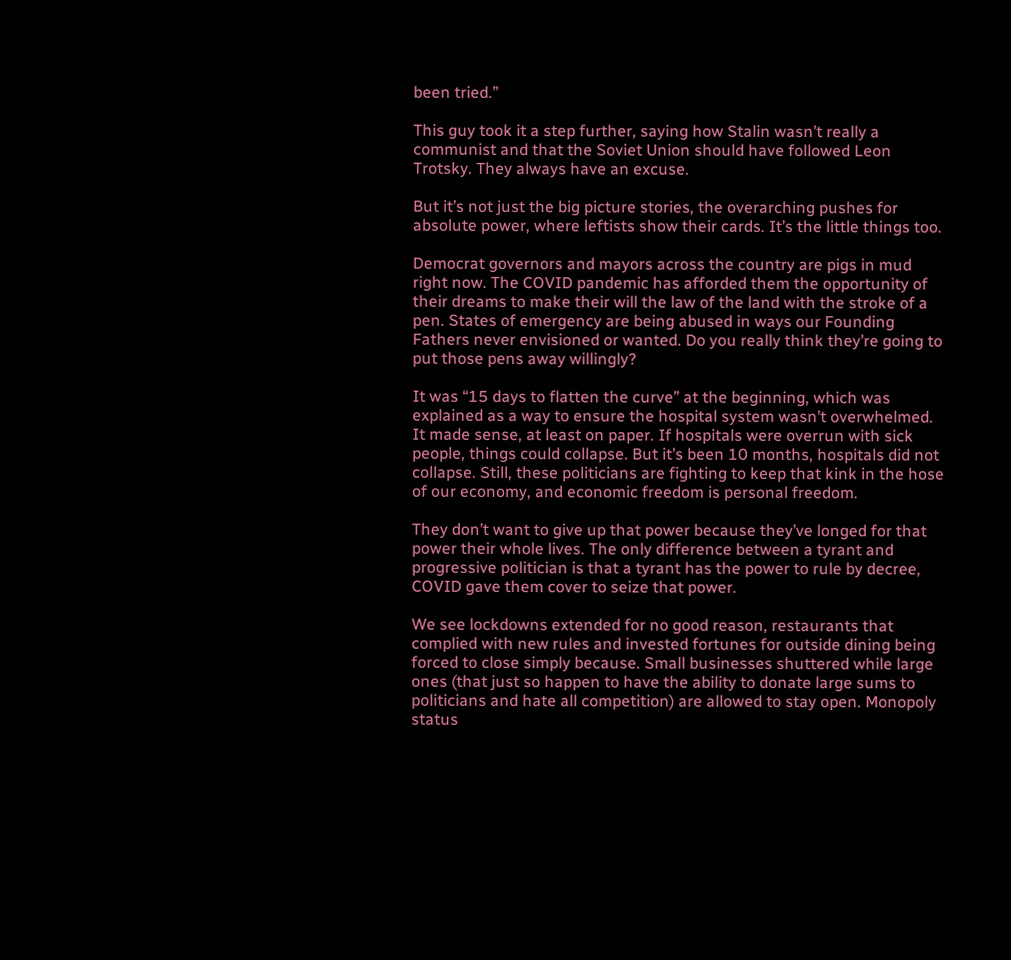been tried.”

This guy took it a step further, saying how Stalin wasn’t really a communist and that the Soviet Union should have followed Leon Trotsky. They always have an excuse.

But it’s not just the big picture stories, the overarching pushes for absolute power, where leftists show their cards. It’s the little things too.

Democrat governors and mayors across the country are pigs in mud right now. The COVID pandemic has afforded them the opportunity of their dreams to make their will the law of the land with the stroke of a pen. States of emergency are being abused in ways our Founding Fathers never envisioned or wanted. Do you really think they’re going to put those pens away willingly?

It was “15 days to flatten the curve” at the beginning, which was explained as a way to ensure the hospital system wasn’t overwhelmed. It made sense, at least on paper. If hospitals were overrun with sick people, things could collapse. But it’s been 10 months, hospitals did not collapse. Still, these politicians are fighting to keep that kink in the hose of our economy, and economic freedom is personal freedom.

They don’t want to give up that power because they’ve longed for that power their whole lives. The only difference between a tyrant and progressive politician is that a tyrant has the power to rule by decree, COVID gave them cover to seize that power.

We see lockdowns extended for no good reason, restaurants that complied with new rules and invested fortunes for outside dining being forced to close simply because. Small businesses shuttered while large ones (that just so happen to have the ability to donate large sums to politicians and hate all competition) are allowed to stay open. Monopoly status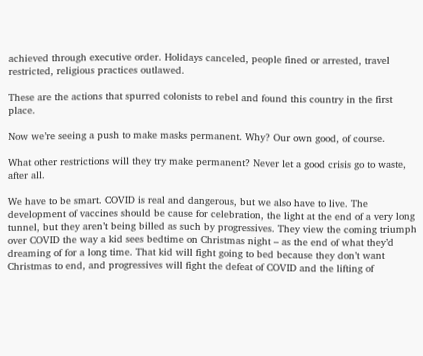achieved through executive order. Holidays canceled, people fined or arrested, travel restricted, religious practices outlawed.

These are the actions that spurred colonists to rebel and found this country in the first place.

Now we’re seeing a push to make masks permanent. Why? Our own good, of course.

What other restrictions will they try make permanent? Never let a good crisis go to waste, after all.

We have to be smart. COVID is real and dangerous, but we also have to live. The development of vaccines should be cause for celebration, the light at the end of a very long tunnel, but they aren’t being billed as such by progressives. They view the coming triumph over COVID the way a kid sees bedtime on Christmas night – as the end of what they’d dreaming of for a long time. That kid will fight going to bed because they don’t want Christmas to end, and progressives will fight the defeat of COVID and the lifting of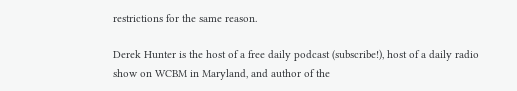restrictions for the same reason.

Derek Hunter is the host of a free daily podcast (subscribe!), host of a daily radio show on WCBM in Maryland, and author of the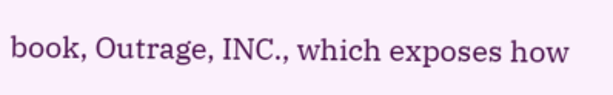book, Outrage, INC., which exposes how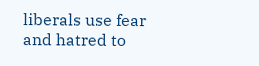liberals use fear and hatred to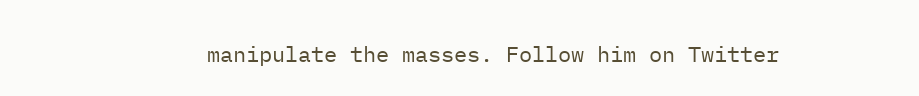manipulate the masses. Follow him on Twitter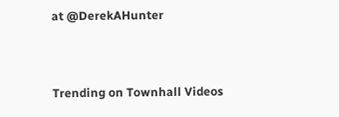at @DerekAHunter


Trending on Townhall Videos